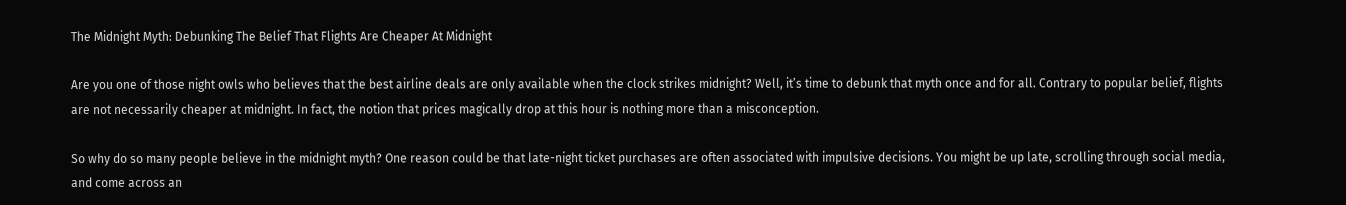The Midnight Myth: Debunking The Belief That Flights Are Cheaper At Midnight

Are you one of those night owls who believes that the best airline deals are only available when the clock strikes midnight? Well, it’s time to debunk that myth once and for all. Contrary to popular belief, flights are not necessarily cheaper at midnight. In fact, the notion that prices magically drop at this hour is nothing more than a misconception.

So why do so many people believe in the midnight myth? One reason could be that late-night ticket purchases are often associated with impulsive decisions. You might be up late, scrolling through social media, and come across an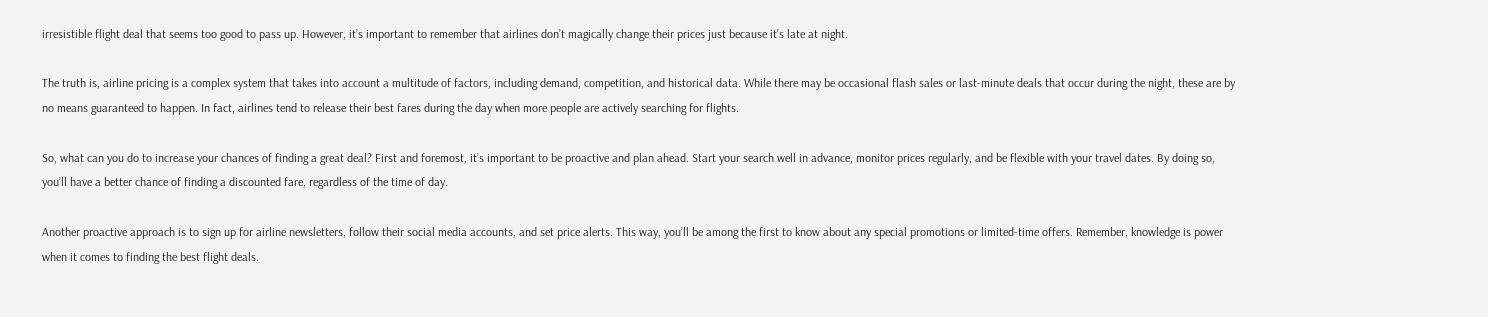irresistible flight deal that seems too good to pass up. However, it’s important to remember that airlines don’t magically change their prices just because it’s late at night.

The truth is, airline pricing is a complex system that takes into account a multitude of factors, including demand, competition, and historical data. While there may be occasional flash sales or last-minute deals that occur during the night, these are by no means guaranteed to happen. In fact, airlines tend to release their best fares during the day when more people are actively searching for flights.

So, what can you do to increase your chances of finding a great deal? First and foremost, it’s important to be proactive and plan ahead. Start your search well in advance, monitor prices regularly, and be flexible with your travel dates. By doing so, you’ll have a better chance of finding a discounted fare, regardless of the time of day.

Another proactive approach is to sign up for airline newsletters, follow their social media accounts, and set price alerts. This way, you’ll be among the first to know about any special promotions or limited-time offers. Remember, knowledge is power when it comes to finding the best flight deals.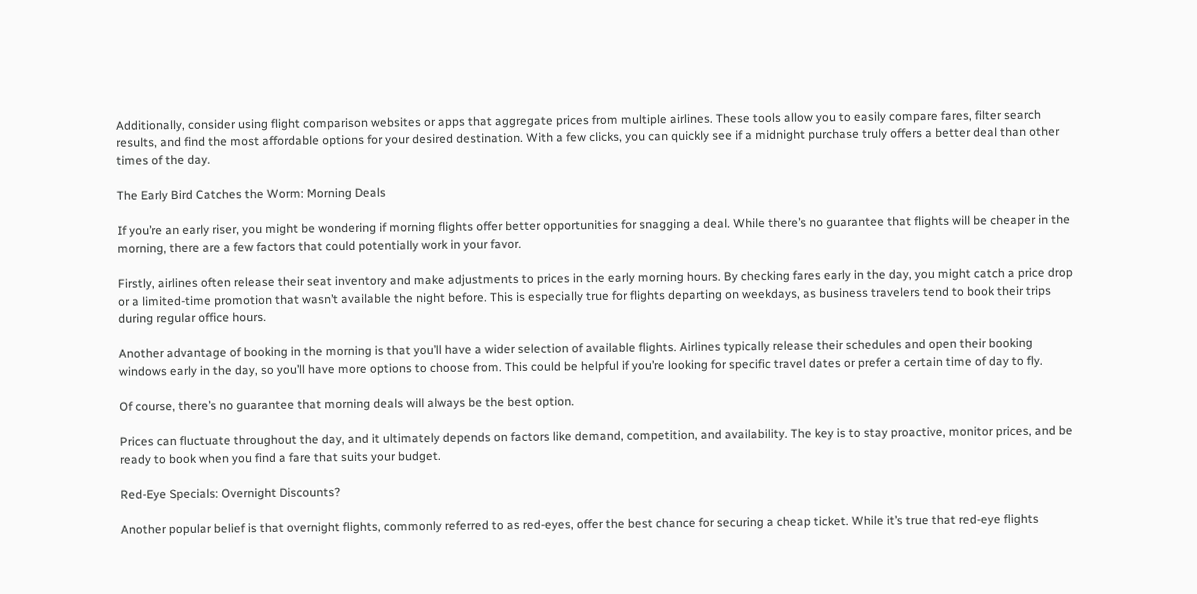Additionally, consider using flight comparison websites or apps that aggregate prices from multiple airlines. These tools allow you to easily compare fares, filter search results, and find the most affordable options for your desired destination. With a few clicks, you can quickly see if a midnight purchase truly offers a better deal than other times of the day.

The Early Bird Catches the Worm: Morning Deals

If you’re an early riser, you might be wondering if morning flights offer better opportunities for snagging a deal. While there’s no guarantee that flights will be cheaper in the morning, there are a few factors that could potentially work in your favor.

Firstly, airlines often release their seat inventory and make adjustments to prices in the early morning hours. By checking fares early in the day, you might catch a price drop or a limited-time promotion that wasn’t available the night before. This is especially true for flights departing on weekdays, as business travelers tend to book their trips during regular office hours.

Another advantage of booking in the morning is that you’ll have a wider selection of available flights. Airlines typically release their schedules and open their booking windows early in the day, so you’ll have more options to choose from. This could be helpful if you’re looking for specific travel dates or prefer a certain time of day to fly.

Of course, there’s no guarantee that morning deals will always be the best option.

Prices can fluctuate throughout the day, and it ultimately depends on factors like demand, competition, and availability. The key is to stay proactive, monitor prices, and be ready to book when you find a fare that suits your budget.

Red-Eye Specials: Overnight Discounts?

Another popular belief is that overnight flights, commonly referred to as red-eyes, offer the best chance for securing a cheap ticket. While it’s true that red-eye flights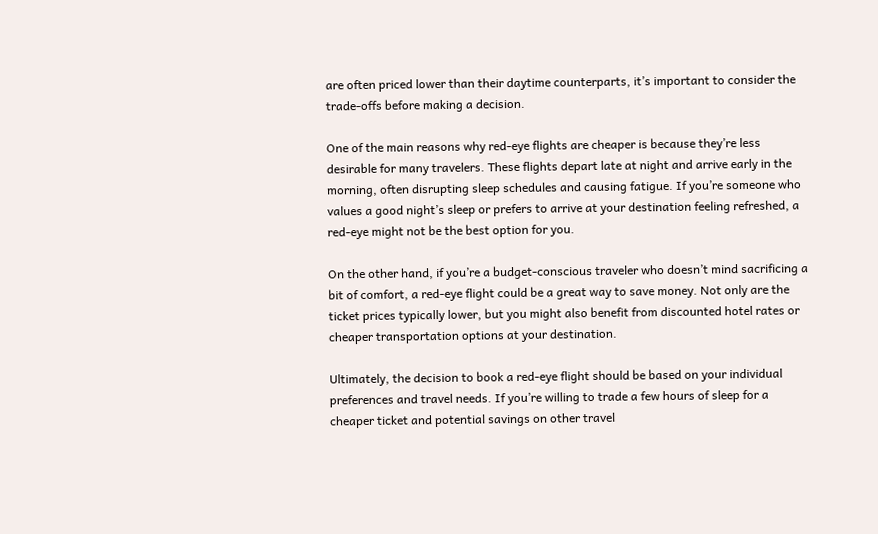are often priced lower than their daytime counterparts, it’s important to consider the trade-offs before making a decision.

One of the main reasons why red-eye flights are cheaper is because they’re less desirable for many travelers. These flights depart late at night and arrive early in the morning, often disrupting sleep schedules and causing fatigue. If you’re someone who values a good night’s sleep or prefers to arrive at your destination feeling refreshed, a red-eye might not be the best option for you.

On the other hand, if you’re a budget-conscious traveler who doesn’t mind sacrificing a bit of comfort, a red-eye flight could be a great way to save money. Not only are the ticket prices typically lower, but you might also benefit from discounted hotel rates or cheaper transportation options at your destination.

Ultimately, the decision to book a red-eye flight should be based on your individual preferences and travel needs. If you’re willing to trade a few hours of sleep for a cheaper ticket and potential savings on other travel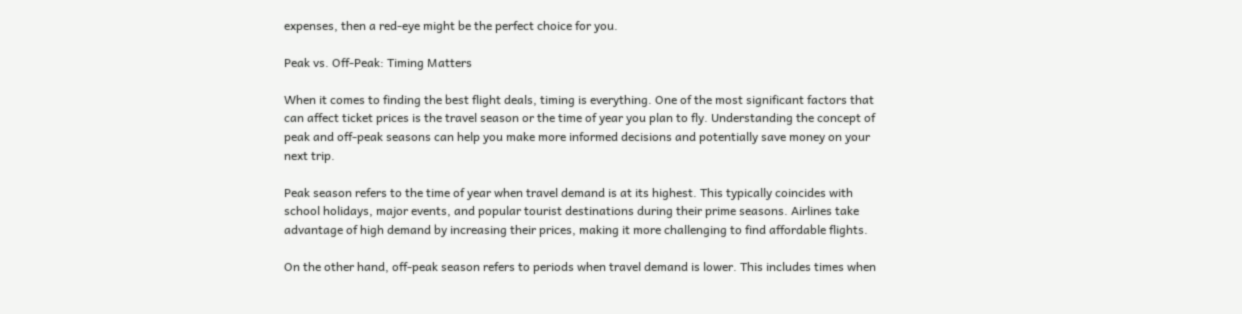expenses, then a red-eye might be the perfect choice for you.

Peak vs. Off-Peak: Timing Matters

When it comes to finding the best flight deals, timing is everything. One of the most significant factors that can affect ticket prices is the travel season or the time of year you plan to fly. Understanding the concept of peak and off-peak seasons can help you make more informed decisions and potentially save money on your next trip.

Peak season refers to the time of year when travel demand is at its highest. This typically coincides with school holidays, major events, and popular tourist destinations during their prime seasons. Airlines take advantage of high demand by increasing their prices, making it more challenging to find affordable flights.

On the other hand, off-peak season refers to periods when travel demand is lower. This includes times when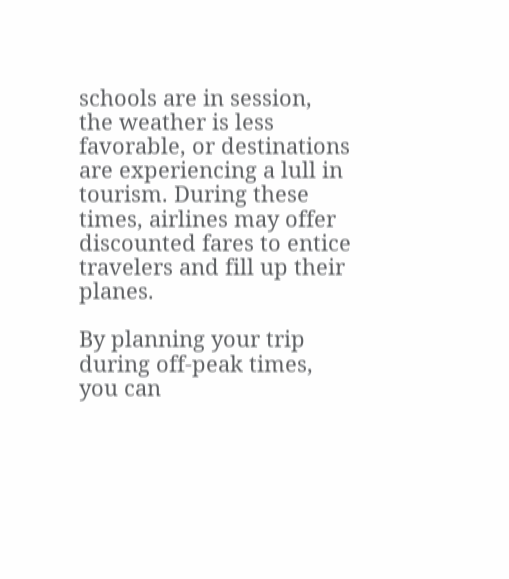schools are in session, the weather is less favorable, or destinations are experiencing a lull in tourism. During these times, airlines may offer discounted fares to entice travelers and fill up their planes.

By planning your trip during off-peak times, you can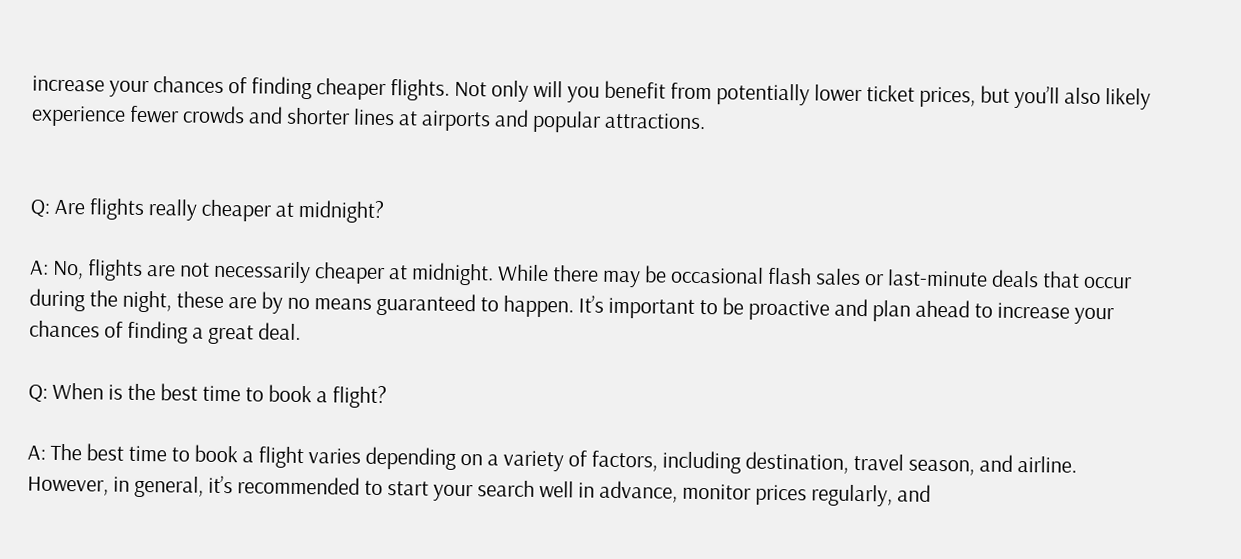increase your chances of finding cheaper flights. Not only will you benefit from potentially lower ticket prices, but you’ll also likely experience fewer crowds and shorter lines at airports and popular attractions.


Q: Are flights really cheaper at midnight?

A: No, flights are not necessarily cheaper at midnight. While there may be occasional flash sales or last-minute deals that occur during the night, these are by no means guaranteed to happen. It’s important to be proactive and plan ahead to increase your chances of finding a great deal.

Q: When is the best time to book a flight?

A: The best time to book a flight varies depending on a variety of factors, including destination, travel season, and airline. However, in general, it’s recommended to start your search well in advance, monitor prices regularly, and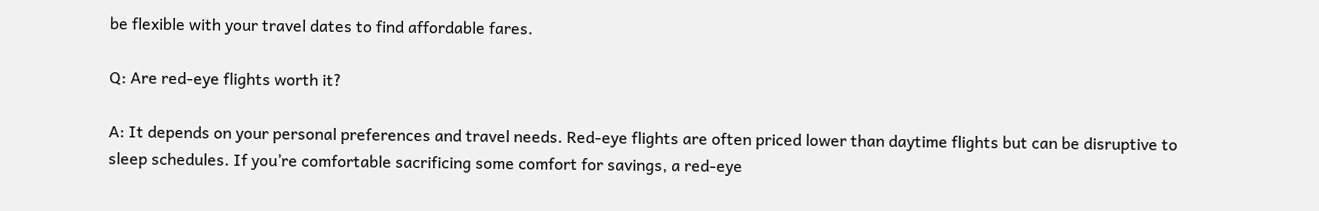be flexible with your travel dates to find affordable fares.

Q: Are red-eye flights worth it?

A: It depends on your personal preferences and travel needs. Red-eye flights are often priced lower than daytime flights but can be disruptive to sleep schedules. If you’re comfortable sacrificing some comfort for savings, a red-eye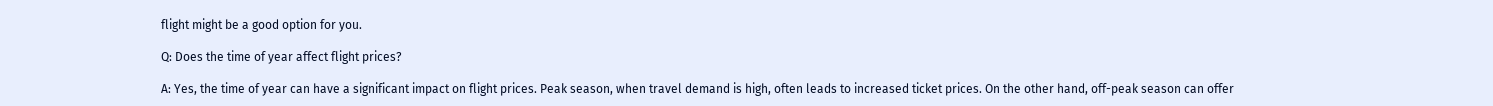flight might be a good option for you.

Q: Does the time of year affect flight prices?

A: Yes, the time of year can have a significant impact on flight prices. Peak season, when travel demand is high, often leads to increased ticket prices. On the other hand, off-peak season can offer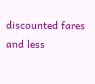discounted fares and less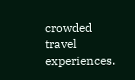crowded travel experiences.